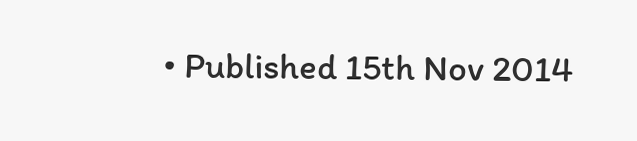• Published 15th Nov 2014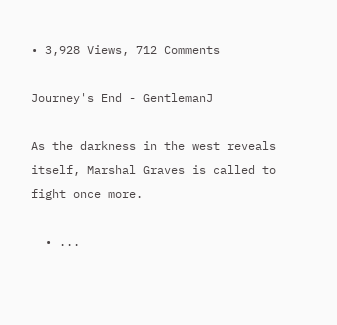• 3,928 Views, 712 Comments

Journey's End - GentlemanJ

As the darkness in the west reveals itself, Marshal Graves is called to fight once more.

  • ...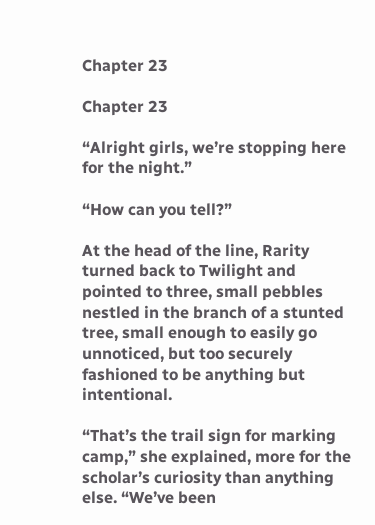Chapter 23

Chapter 23

“Alright girls, we’re stopping here for the night.”

“How can you tell?”

At the head of the line, Rarity turned back to Twilight and pointed to three, small pebbles nestled in the branch of a stunted tree, small enough to easily go unnoticed, but too securely fashioned to be anything but intentional.

“That’s the trail sign for marking camp,” she explained, more for the scholar’s curiosity than anything else. “We’ve been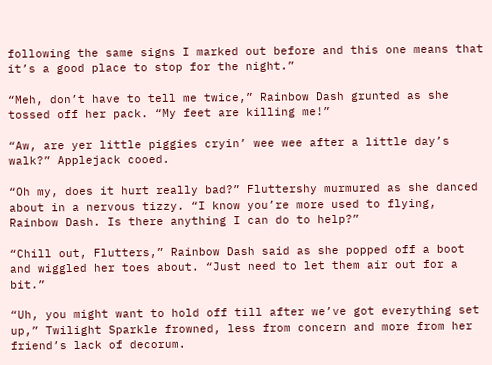following the same signs I marked out before and this one means that it’s a good place to stop for the night.”

“Meh, don’t have to tell me twice,” Rainbow Dash grunted as she tossed off her pack. “My feet are killing me!”

“Aw, are yer little piggies cryin’ wee wee after a little day’s walk?” Applejack cooed.

“Oh my, does it hurt really bad?” Fluttershy murmured as she danced about in a nervous tizzy. “I know you’re more used to flying, Rainbow Dash. Is there anything I can do to help?”

“Chill out, Flutters,” Rainbow Dash said as she popped off a boot and wiggled her toes about. “Just need to let them air out for a bit.”

“Uh, you might want to hold off till after we’ve got everything set up,” Twilight Sparkle frowned, less from concern and more from her friend’s lack of decorum.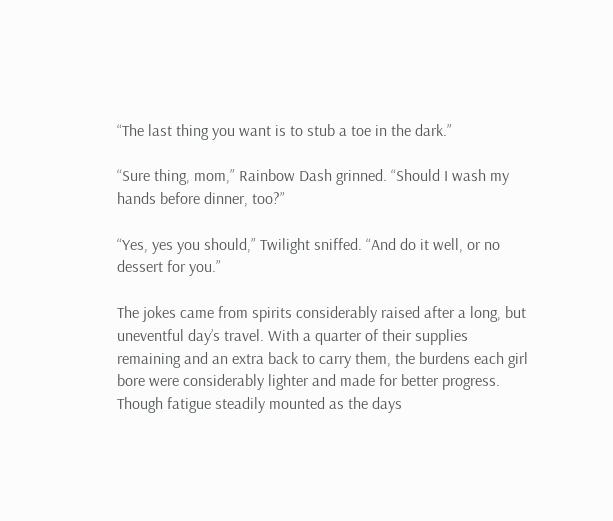“The last thing you want is to stub a toe in the dark.”

“Sure thing, mom,” Rainbow Dash grinned. “Should I wash my hands before dinner, too?”

“Yes, yes you should,” Twilight sniffed. “And do it well, or no dessert for you.”

The jokes came from spirits considerably raised after a long, but uneventful day’s travel. With a quarter of their supplies remaining and an extra back to carry them, the burdens each girl bore were considerably lighter and made for better progress. Though fatigue steadily mounted as the days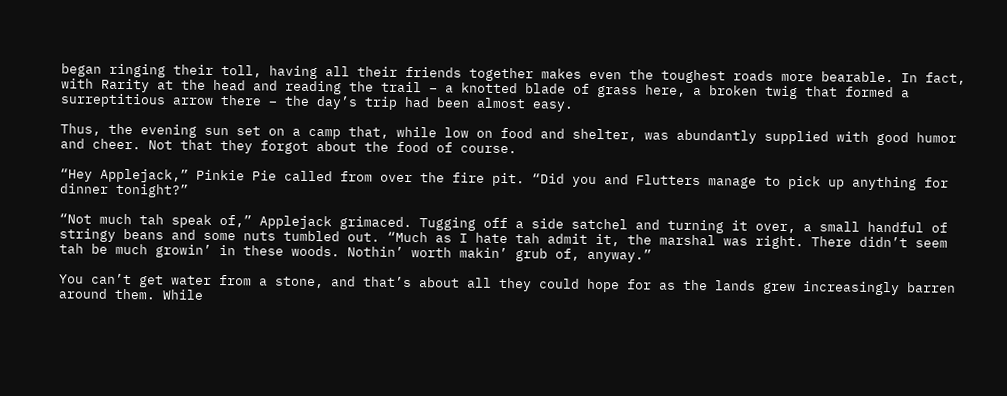began ringing their toll, having all their friends together makes even the toughest roads more bearable. In fact, with Rarity at the head and reading the trail – a knotted blade of grass here, a broken twig that formed a surreptitious arrow there – the day’s trip had been almost easy.

Thus, the evening sun set on a camp that, while low on food and shelter, was abundantly supplied with good humor and cheer. Not that they forgot about the food of course.

“Hey Applejack,” Pinkie Pie called from over the fire pit. “Did you and Flutters manage to pick up anything for dinner tonight?”

“Not much tah speak of,” Applejack grimaced. Tugging off a side satchel and turning it over, a small handful of stringy beans and some nuts tumbled out. “Much as I hate tah admit it, the marshal was right. There didn’t seem tah be much growin’ in these woods. Nothin’ worth makin’ grub of, anyway.”

You can’t get water from a stone, and that’s about all they could hope for as the lands grew increasingly barren around them. While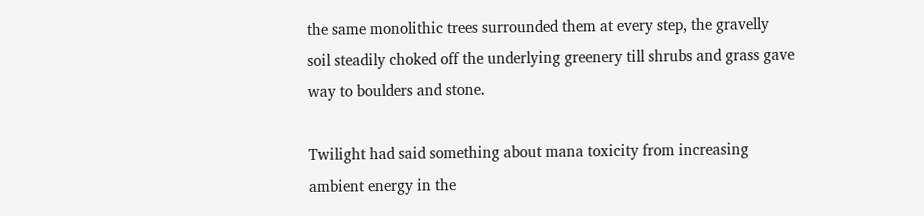the same monolithic trees surrounded them at every step, the gravelly soil steadily choked off the underlying greenery till shrubs and grass gave way to boulders and stone.

Twilight had said something about mana toxicity from increasing ambient energy in the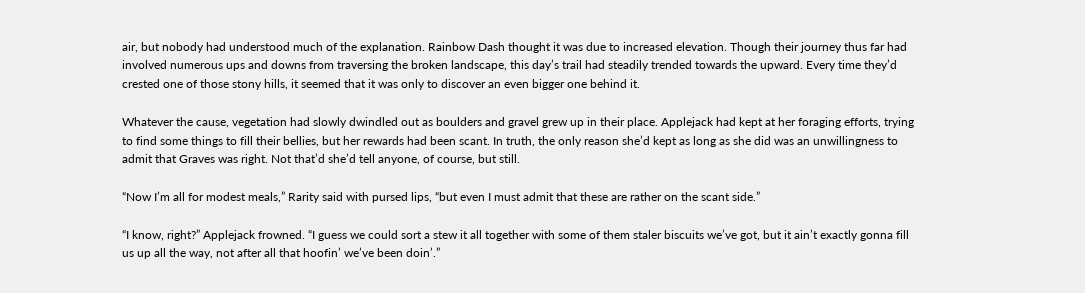air, but nobody had understood much of the explanation. Rainbow Dash thought it was due to increased elevation. Though their journey thus far had involved numerous ups and downs from traversing the broken landscape, this day’s trail had steadily trended towards the upward. Every time they’d crested one of those stony hills, it seemed that it was only to discover an even bigger one behind it.

Whatever the cause, vegetation had slowly dwindled out as boulders and gravel grew up in their place. Applejack had kept at her foraging efforts, trying to find some things to fill their bellies, but her rewards had been scant. In truth, the only reason she’d kept as long as she did was an unwillingness to admit that Graves was right. Not that’d she’d tell anyone, of course, but still.

“Now I’m all for modest meals,” Rarity said with pursed lips, “but even I must admit that these are rather on the scant side.”

“I know, right?” Applejack frowned. “I guess we could sort a stew it all together with some of them staler biscuits we’ve got, but it ain’t exactly gonna fill us up all the way, not after all that hoofin’ we’ve been doin’.”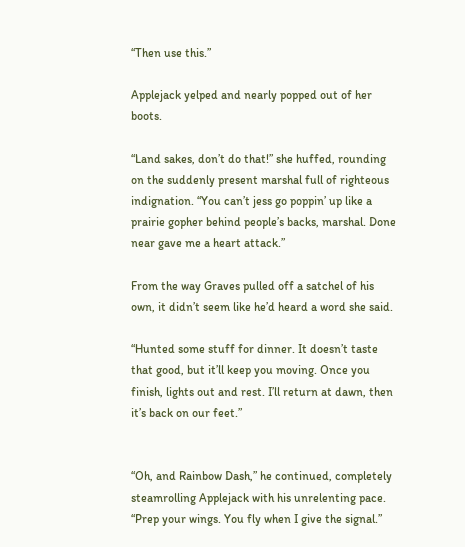“Then use this.”

Applejack yelped and nearly popped out of her boots.

“Land sakes, don’t do that!” she huffed, rounding on the suddenly present marshal full of righteous indignation. “You can’t jess go poppin’ up like a prairie gopher behind people’s backs, marshal. Done near gave me a heart attack.”

From the way Graves pulled off a satchel of his own, it didn’t seem like he’d heard a word she said.

“Hunted some stuff for dinner. It doesn’t taste that good, but it’ll keep you moving. Once you finish, lights out and rest. I’ll return at dawn, then it’s back on our feet.”


“Oh, and Rainbow Dash,” he continued, completely steamrolling Applejack with his unrelenting pace. “Prep your wings. You fly when I give the signal.”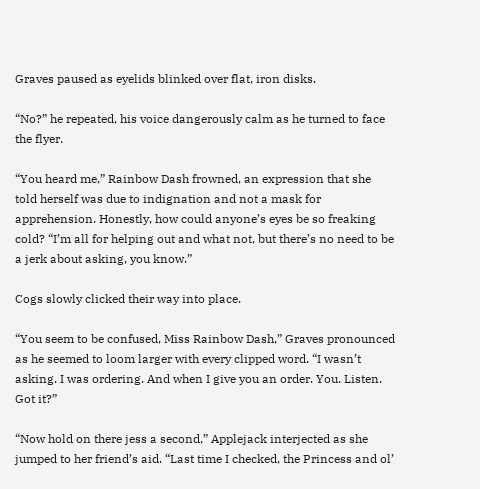Graves paused as eyelids blinked over flat, iron disks.

“No?” he repeated, his voice dangerously calm as he turned to face the flyer.

“You heard me,” Rainbow Dash frowned, an expression that she told herself was due to indignation and not a mask for apprehension. Honestly, how could anyone’s eyes be so freaking cold? “I’m all for helping out and what not, but there’s no need to be a jerk about asking, you know.”

Cogs slowly clicked their way into place.

“You seem to be confused, Miss Rainbow Dash,” Graves pronounced as he seemed to loom larger with every clipped word. “I wasn’t asking. I was ordering. And when I give you an order. You. Listen. Got it?”

“Now hold on there jess a second,” Applejack interjected as she jumped to her friend’s aid. “Last time I checked, the Princess and ol’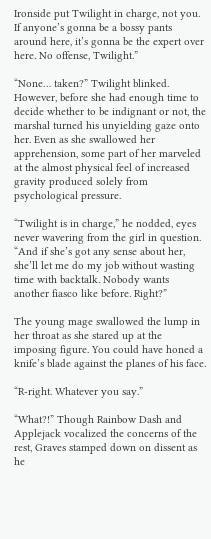Ironside put Twilight in charge, not you. If anyone’s gonna be a bossy pants around here, it’s gonna be the expert over here. No offense, Twilight.”

“None… taken?” Twilight blinked. However, before she had enough time to decide whether to be indignant or not, the marshal turned his unyielding gaze onto her. Even as she swallowed her apprehension, some part of her marveled at the almost physical feel of increased gravity produced solely from psychological pressure.

“Twilight is in charge,” he nodded, eyes never wavering from the girl in question. “And if she’s got any sense about her, she’ll let me do my job without wasting time with backtalk. Nobody wants another fiasco like before. Right?”

The young mage swallowed the lump in her throat as she stared up at the imposing figure. You could have honed a knife’s blade against the planes of his face.

“R-right. Whatever you say.”

“What?!” Though Rainbow Dash and Applejack vocalized the concerns of the rest, Graves stamped down on dissent as he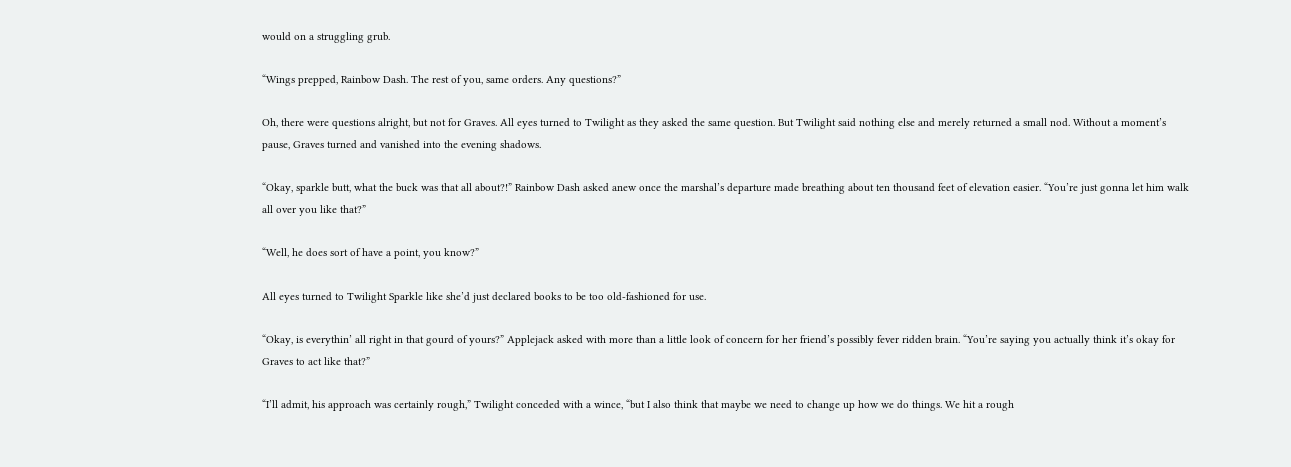would on a struggling grub.

“Wings prepped, Rainbow Dash. The rest of you, same orders. Any questions?”

Oh, there were questions alright, but not for Graves. All eyes turned to Twilight as they asked the same question. But Twilight said nothing else and merely returned a small nod. Without a moment’s pause, Graves turned and vanished into the evening shadows.

“Okay, sparkle butt, what the buck was that all about?!” Rainbow Dash asked anew once the marshal’s departure made breathing about ten thousand feet of elevation easier. “You’re just gonna let him walk all over you like that?”

“Well, he does sort of have a point, you know?”

All eyes turned to Twilight Sparkle like she’d just declared books to be too old-fashioned for use.

“Okay, is everythin’ all right in that gourd of yours?” Applejack asked with more than a little look of concern for her friend’s possibly fever ridden brain. “You’re saying you actually think it’s okay for Graves to act like that?”

“I’ll admit, his approach was certainly rough,” Twilight conceded with a wince, “but I also think that maybe we need to change up how we do things. We hit a rough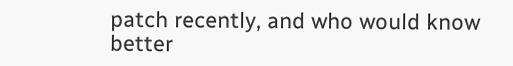patch recently, and who would know better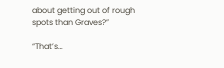about getting out of rough spots than Graves?”

“That’s…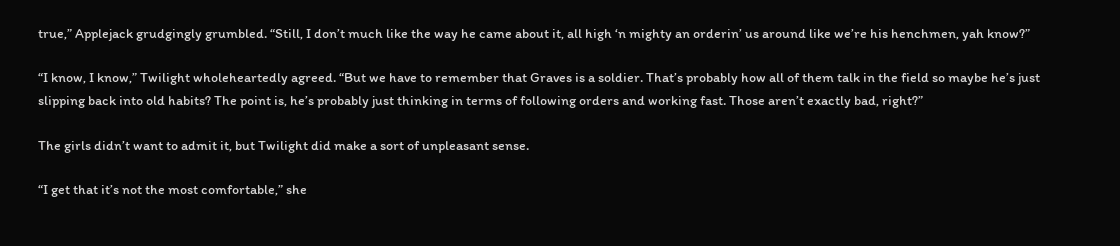true,” Applejack grudgingly grumbled. “Still, I don’t much like the way he came about it, all high ‘n mighty an orderin’ us around like we’re his henchmen, yah know?”

“I know, I know,” Twilight wholeheartedly agreed. “But we have to remember that Graves is a soldier. That’s probably how all of them talk in the field so maybe he’s just slipping back into old habits? The point is, he’s probably just thinking in terms of following orders and working fast. Those aren’t exactly bad, right?”

The girls didn’t want to admit it, but Twilight did make a sort of unpleasant sense.

“I get that it’s not the most comfortable,” she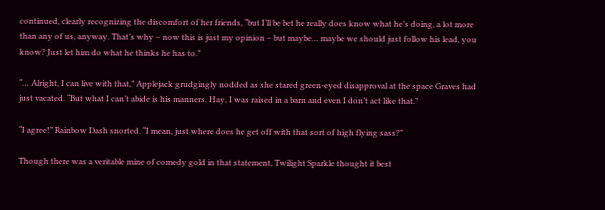continued, clearly recognizing the discomfort of her friends, “but I’ll be bet he really does know what he’s doing, a lot more than any of us, anyway. That’s why – now this is just my opinion – but maybe… maybe we should just follow his lead, you know? Just let him do what he thinks he has to.”

“… Alright, I can live with that,” Applejack grudgingly nodded as she stared green-eyed disapproval at the space Graves had just vacated. “But what I can’t abide is his manners. Hay, I was raised in a barn and even I don’t act like that.”

“I agree!” Rainbow Dash snorted. “I mean, just where does he get off with that sort of high flying sass?”

Though there was a veritable mine of comedy gold in that statement, Twilight Sparkle thought it best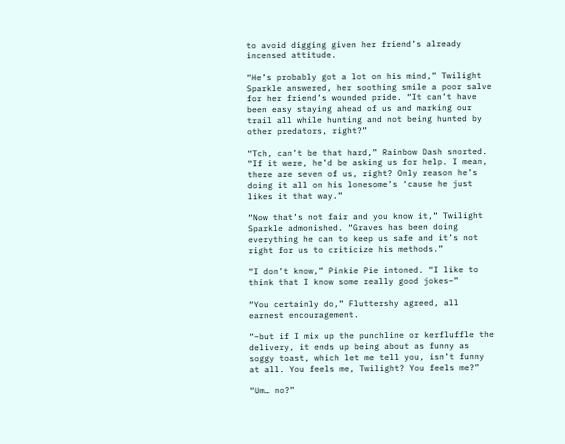to avoid digging given her friend’s already incensed attitude.

“He’s probably got a lot on his mind,” Twilight Sparkle answered, her soothing smile a poor salve for her friend’s wounded pride. “It can’t have been easy staying ahead of us and marking our trail all while hunting and not being hunted by other predators, right?”

“Tch, can’t be that hard,” Rainbow Dash snorted. “If it were, he’d be asking us for help. I mean, there are seven of us, right? Only reason he’s doing it all on his lonesome’s ‘cause he just likes it that way.”

“Now that’s not fair and you know it,” Twilight Sparkle admonished. “Graves has been doing everything he can to keep us safe and it’s not right for us to criticize his methods.”

“I don’t know,” Pinkie Pie intoned. “I like to think that I know some really good jokes–”

“You certainly do,” Fluttershy agreed, all earnest encouragement.

“–but if I mix up the punchline or kerfluffle the delivery, it ends up being about as funny as soggy toast, which let me tell you, isn’t funny at all. You feels me, Twilight? You feels me?”

“Um… no?”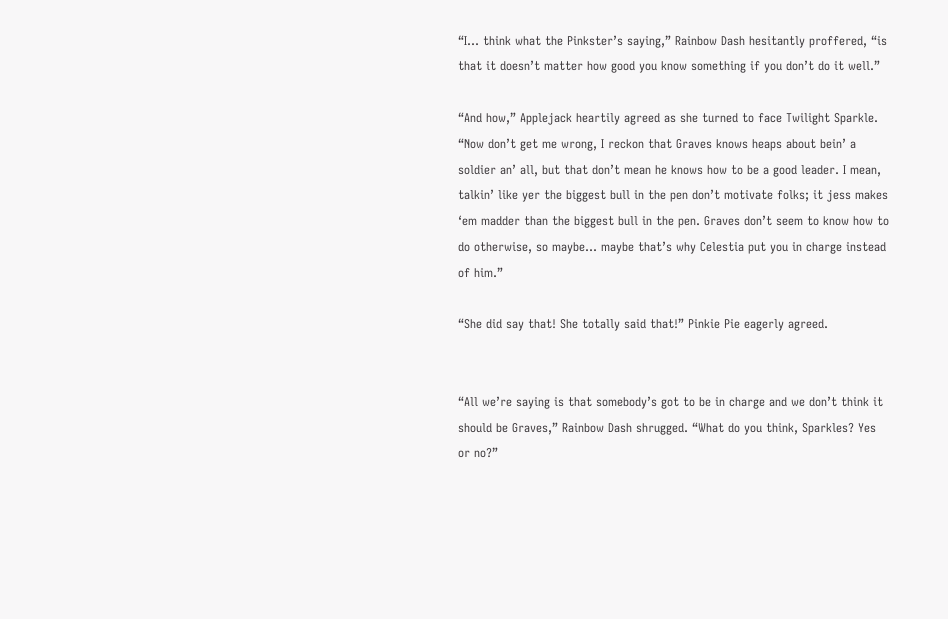“I… think what the Pinkster’s saying,” Rainbow Dash hesitantly proffered, “is that it doesn’t matter how good you know something if you don’t do it well.”

“And how,” Applejack heartily agreed as she turned to face Twilight Sparkle. “Now don’t get me wrong, I reckon that Graves knows heaps about bein’ a soldier an’ all, but that don’t mean he knows how to be a good leader. I mean, talkin’ like yer the biggest bull in the pen don’t motivate folks; it jess makes ‘em madder than the biggest bull in the pen. Graves don’t seem to know how to do otherwise, so maybe… maybe that’s why Celestia put you in charge instead of him.”

“She did say that! She totally said that!” Pinkie Pie eagerly agreed.


“All we’re saying is that somebody’s got to be in charge and we don’t think it should be Graves,” Rainbow Dash shrugged. “What do you think, Sparkles? Yes or no?”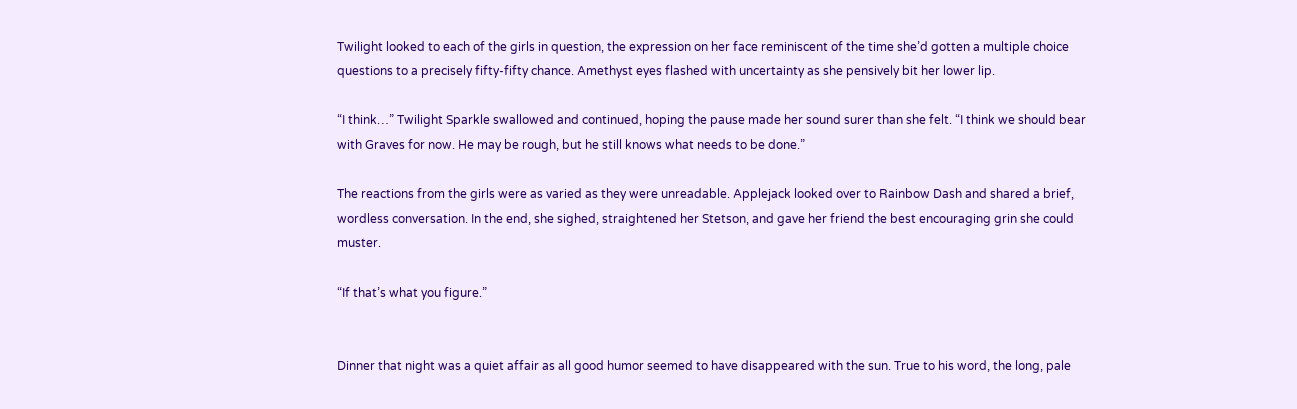Twilight looked to each of the girls in question, the expression on her face reminiscent of the time she’d gotten a multiple choice questions to a precisely fifty-fifty chance. Amethyst eyes flashed with uncertainty as she pensively bit her lower lip.

“I think…” Twilight Sparkle swallowed and continued, hoping the pause made her sound surer than she felt. “I think we should bear with Graves for now. He may be rough, but he still knows what needs to be done.”

The reactions from the girls were as varied as they were unreadable. Applejack looked over to Rainbow Dash and shared a brief, wordless conversation. In the end, she sighed, straightened her Stetson, and gave her friend the best encouraging grin she could muster.

“If that’s what you figure.”


Dinner that night was a quiet affair as all good humor seemed to have disappeared with the sun. True to his word, the long, pale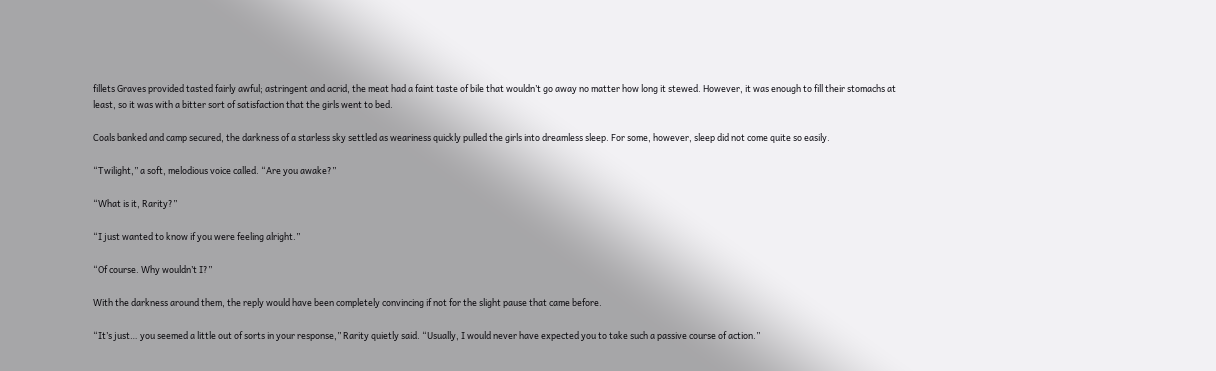fillets Graves provided tasted fairly awful; astringent and acrid, the meat had a faint taste of bile that wouldn’t go away no matter how long it stewed. However, it was enough to fill their stomachs at least, so it was with a bitter sort of satisfaction that the girls went to bed.

Coals banked and camp secured, the darkness of a starless sky settled as weariness quickly pulled the girls into dreamless sleep. For some, however, sleep did not come quite so easily.

“Twilight,” a soft, melodious voice called. “Are you awake?”

“What is it, Rarity?”

“I just wanted to know if you were feeling alright.”

“Of course. Why wouldn’t I?”

With the darkness around them, the reply would have been completely convincing if not for the slight pause that came before.

“It’s just… you seemed a little out of sorts in your response,” Rarity quietly said. “Usually, I would never have expected you to take such a passive course of action.”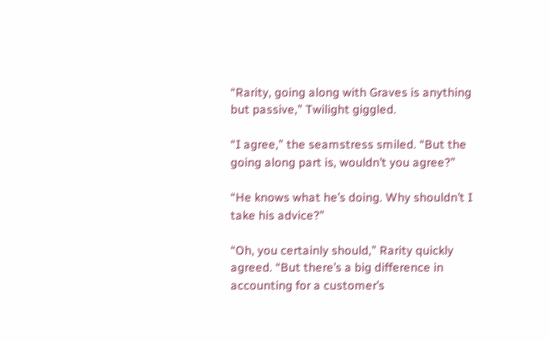“Rarity, going along with Graves is anything but passive,” Twilight giggled.

“I agree,” the seamstress smiled. “But the going along part is, wouldn’t you agree?”

“He knows what he’s doing. Why shouldn’t I take his advice?”

“Oh, you certainly should,” Rarity quickly agreed. “But there’s a big difference in accounting for a customer’s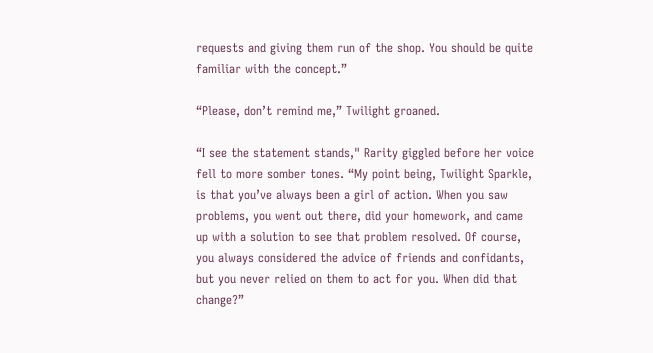requests and giving them run of the shop. You should be quite familiar with the concept.”

“Please, don’t remind me,” Twilight groaned.

“I see the statement stands," Rarity giggled before her voice fell to more somber tones. “My point being, Twilight Sparkle, is that you’ve always been a girl of action. When you saw problems, you went out there, did your homework, and came up with a solution to see that problem resolved. Of course, you always considered the advice of friends and confidants, but you never relied on them to act for you. When did that change?”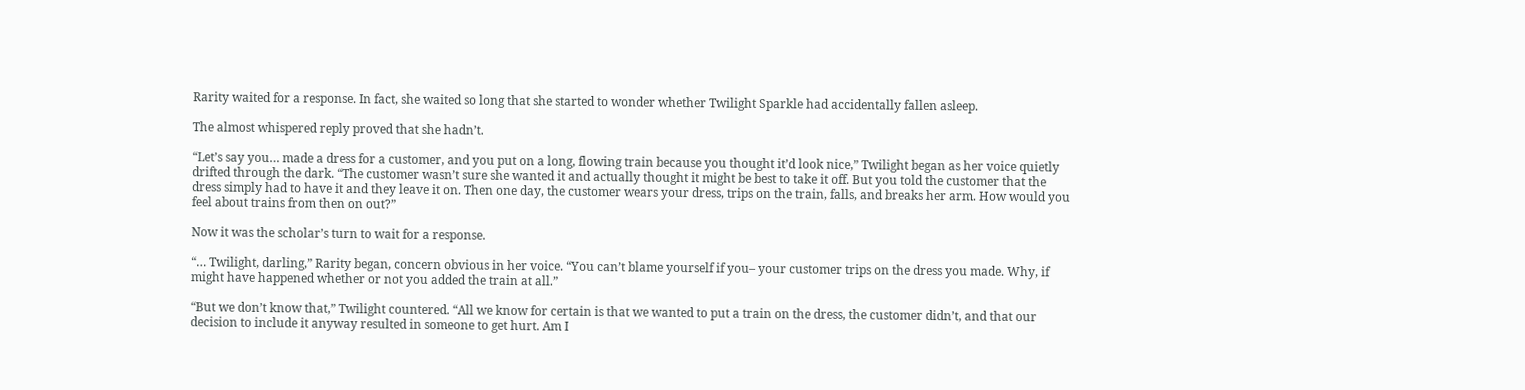Rarity waited for a response. In fact, she waited so long that she started to wonder whether Twilight Sparkle had accidentally fallen asleep.

The almost whispered reply proved that she hadn’t.

“Let’s say you… made a dress for a customer, and you put on a long, flowing train because you thought it’d look nice,” Twilight began as her voice quietly drifted through the dark. “The customer wasn’t sure she wanted it and actually thought it might be best to take it off. But you told the customer that the dress simply had to have it and they leave it on. Then one day, the customer wears your dress, trips on the train, falls, and breaks her arm. How would you feel about trains from then on out?”

Now it was the scholar’s turn to wait for a response.

“… Twilight, darling,” Rarity began, concern obvious in her voice. “You can’t blame yourself if you– your customer trips on the dress you made. Why, if might have happened whether or not you added the train at all.”

“But we don’t know that,” Twilight countered. “All we know for certain is that we wanted to put a train on the dress, the customer didn’t, and that our decision to include it anyway resulted in someone to get hurt. Am I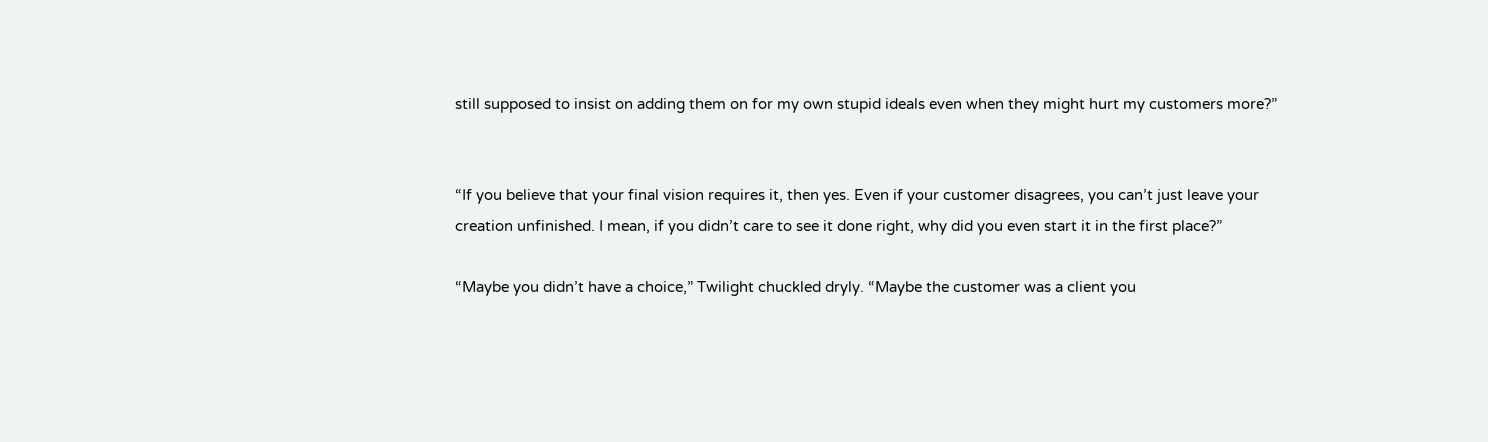still supposed to insist on adding them on for my own stupid ideals even when they might hurt my customers more?”


“If you believe that your final vision requires it, then yes. Even if your customer disagrees, you can’t just leave your creation unfinished. I mean, if you didn’t care to see it done right, why did you even start it in the first place?”

“Maybe you didn’t have a choice,” Twilight chuckled dryly. “Maybe the customer was a client you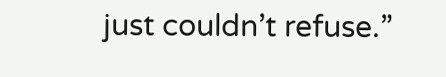just couldn’t refuse.”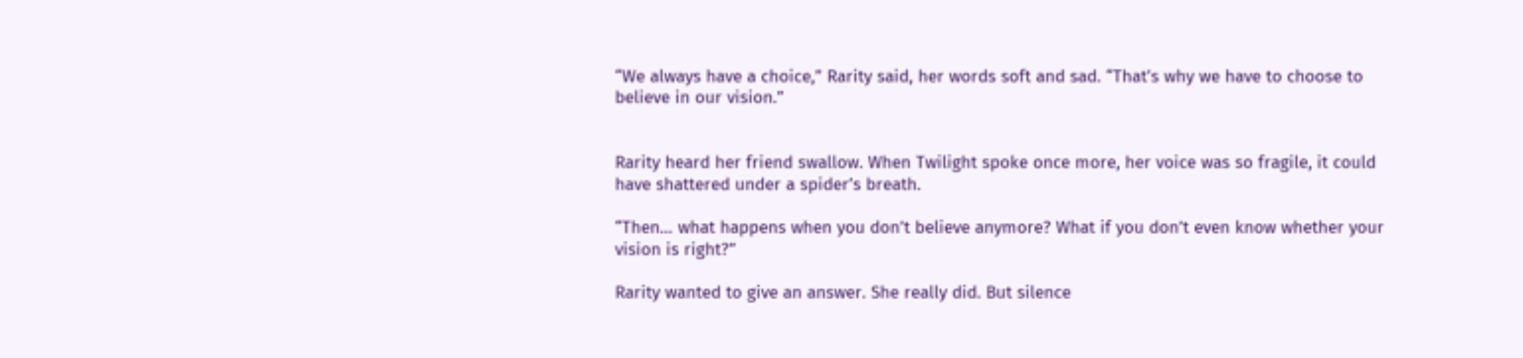“We always have a choice,” Rarity said, her words soft and sad. “That’s why we have to choose to believe in our vision.”


Rarity heard her friend swallow. When Twilight spoke once more, her voice was so fragile, it could have shattered under a spider’s breath.

“Then… what happens when you don’t believe anymore? What if you don’t even know whether your vision is right?”

Rarity wanted to give an answer. She really did. But silence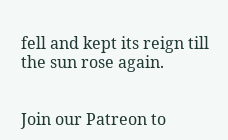fell and kept its reign till the sun rose again.


Join our Patreon to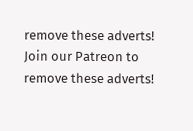remove these adverts!
Join our Patreon to remove these adverts!